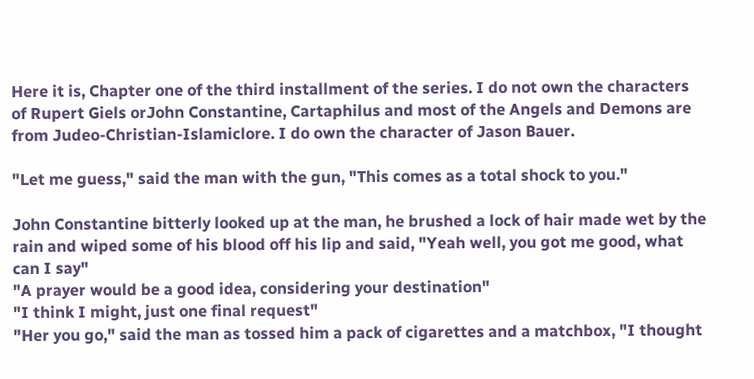Here it is, Chapter one of the third installment of the series. I do not own the characters of Rupert Giels orJohn Constantine, Cartaphilus and most of the Angels and Demons are from Judeo-Christian-Islamiclore. I do own the character of Jason Bauer.

"Let me guess," said the man with the gun, "This comes as a total shock to you."

John Constantine bitterly looked up at the man, he brushed a lock of hair made wet by the rain and wiped some of his blood off his lip and said, "Yeah well, you got me good, what can I say"
"A prayer would be a good idea, considering your destination"
"I think I might, just one final request"
"Her you go," said the man as tossed him a pack of cigarettes and a matchbox, "I thought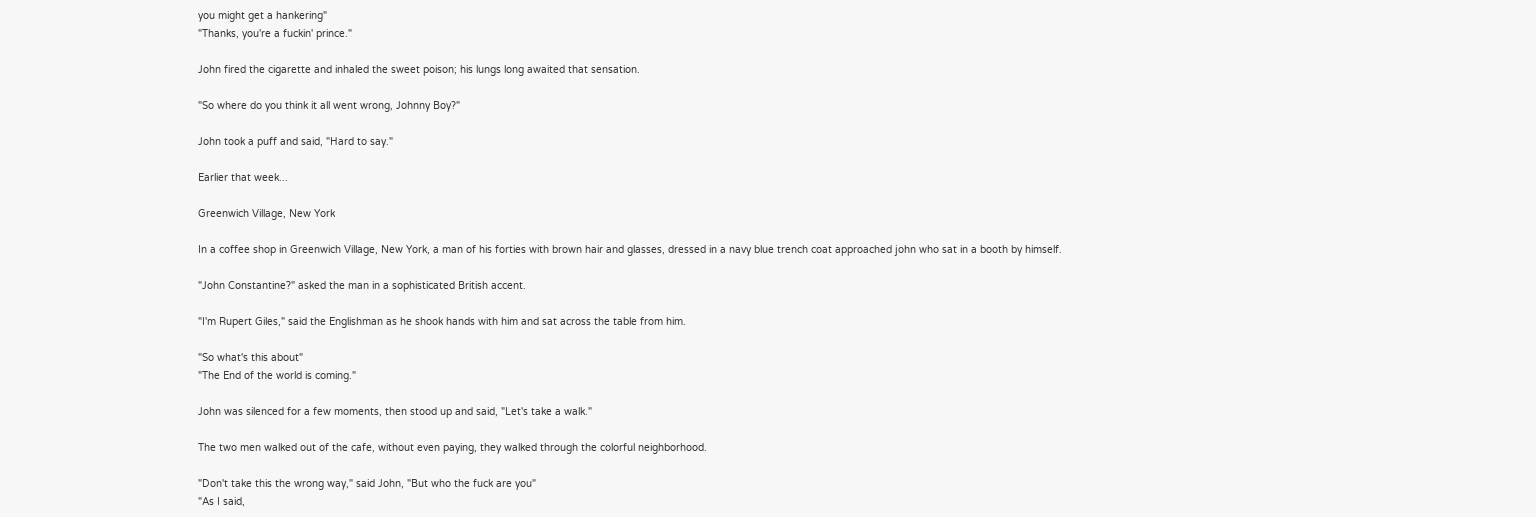you might get a hankering"
"Thanks, you're a fuckin' prince."

John fired the cigarette and inhaled the sweet poison; his lungs long awaited that sensation.

"So where do you think it all went wrong, Johnny Boy?"

John took a puff and said, "Hard to say."

Earlier that week...

Greenwich Village, New York

In a coffee shop in Greenwich Village, New York, a man of his forties with brown hair and glasses, dressed in a navy blue trench coat approached john who sat in a booth by himself.

"John Constantine?" asked the man in a sophisticated British accent.

"I'm Rupert Giles," said the Englishman as he shook hands with him and sat across the table from him.

"So what's this about"
"The End of the world is coming."

John was silenced for a few moments, then stood up and said, "Let's take a walk."

The two men walked out of the cafe, without even paying, they walked through the colorful neighborhood.

"Don't take this the wrong way," said John, "But who the fuck are you"
"As I said,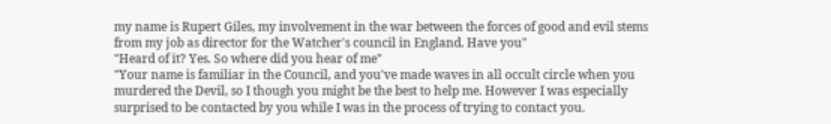my name is Rupert Giles, my involvement in the war between the forces of good and evil stems from my job as director for the Watcher's council in England. Have you"
"Heard of it? Yes. So where did you hear of me"
"Your name is familiar in the Council, and you've made waves in all occult circle when you murdered the Devil, so I though you might be the best to help me. However I was especially surprised to be contacted by you while I was in the process of trying to contact you.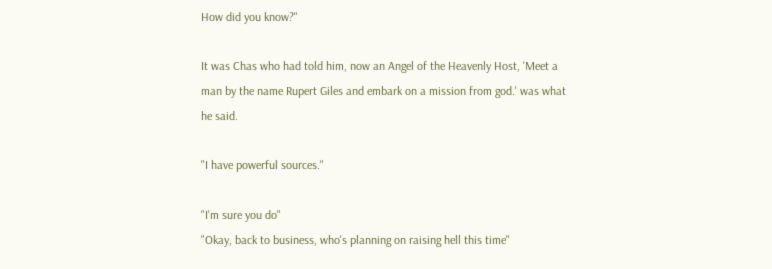How did you know?"

It was Chas who had told him, now an Angel of the Heavenly Host, 'Meet a man by the name Rupert Giles and embark on a mission from god.' was what he said.

"I have powerful sources."

"I'm sure you do"
"Okay, back to business, who's planning on raising hell this time"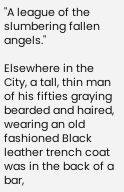"A league of the slumbering fallen angels."

Elsewhere in the City, a tall, thin man of his fifties graying bearded and haired, wearing an old fashioned Black leather trench coat was in the back of a bar,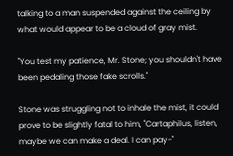talking to a man suspended against the ceiling by what would appear to be a cloud of gray mist.

"You test my patience, Mr. Stone; you shouldn't have been pedaling those fake scrolls."

Stone was struggling not to inhale the mist, it could prove to be slightly fatal to him, "Cartaphilus, listen, maybe we can make a deal. I can pay-"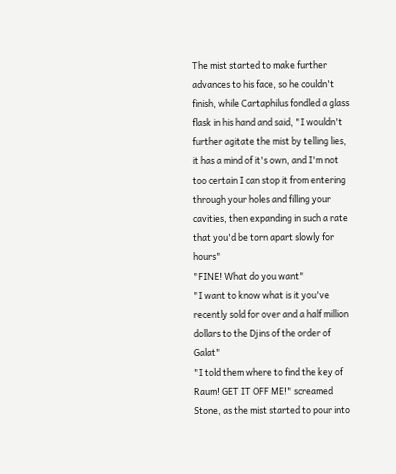The mist started to make further advances to his face, so he couldn't finish, while Cartaphilus fondled a glass flask in his hand and said, "I wouldn't further agitate the mist by telling lies, it has a mind of it's own, and I'm not too certain I can stop it from entering through your holes and filling your cavities, then expanding in such a rate that you'd be torn apart slowly for hours"
"FINE! What do you want"
"I want to know what is it you've recently sold for over and a half million dollars to the Djins of the order of Galat"
"I told them where to find the key of Raum! GET IT OFF ME!" screamed Stone, as the mist started to pour into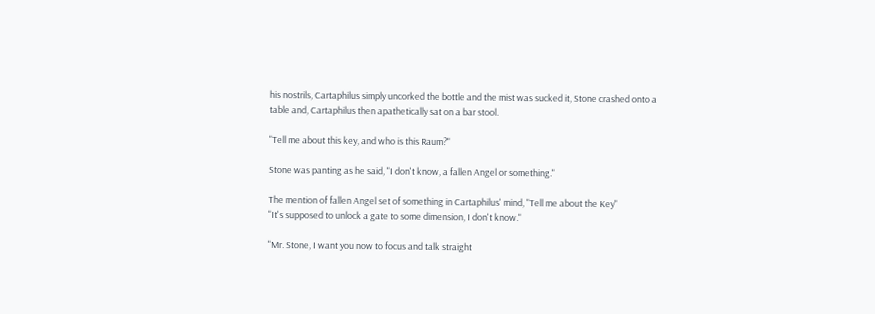his nostrils, Cartaphilus simply uncorked the bottle and the mist was sucked it, Stone crashed onto a table and, Cartaphilus then apathetically sat on a bar stool.

"Tell me about this key, and who is this Raum?"

Stone was panting as he said, "I don't know, a fallen Angel or something."

The mention of fallen Angel set of something in Cartaphilus' mind, "Tell me about the Key"
"It's supposed to unlock a gate to some dimension, I don't know."

"Mr. Stone, I want you now to focus and talk straight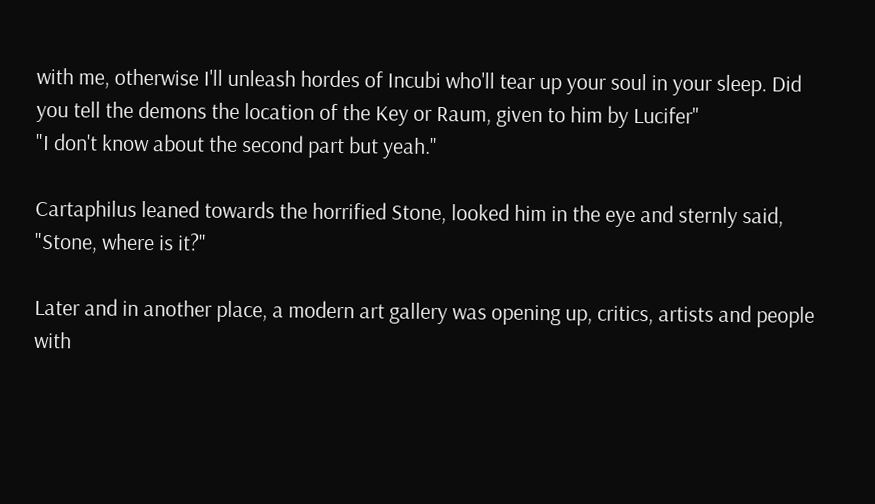with me, otherwise I'll unleash hordes of Incubi who'll tear up your soul in your sleep. Did you tell the demons the location of the Key or Raum, given to him by Lucifer"
"I don't know about the second part but yeah."

Cartaphilus leaned towards the horrified Stone, looked him in the eye and sternly said, "Stone, where is it?"

Later and in another place, a modern art gallery was opening up, critics, artists and people with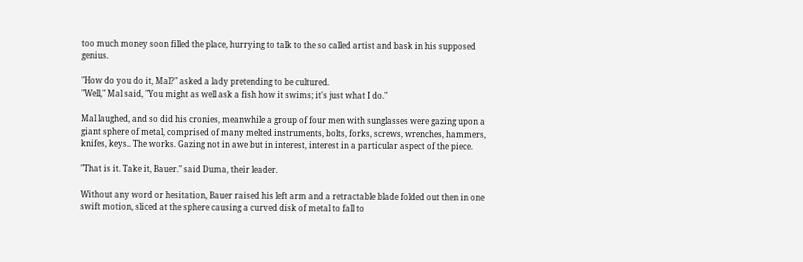too much money soon filled the place, hurrying to talk to the so called artist and bask in his supposed genius.

"How do you do it, Mal?" asked a lady pretending to be cultured.
"Well," Mal said, "You might as well ask a fish how it swims; it's just what I do."

Mal laughed, and so did his cronies, meanwhile a group of four men with sunglasses were gazing upon a giant sphere of metal, comprised of many melted instruments, bolts, forks, screws, wrenches, hammers, knifes, keys.. The works. Gazing not in awe but in interest, interest in a particular aspect of the piece.

"That is it. Take it, Bauer." said Duma, their leader.

Without any word or hesitation, Bauer raised his left arm and a retractable blade folded out then in one swift motion, sliced at the sphere causing a curved disk of metal to fall to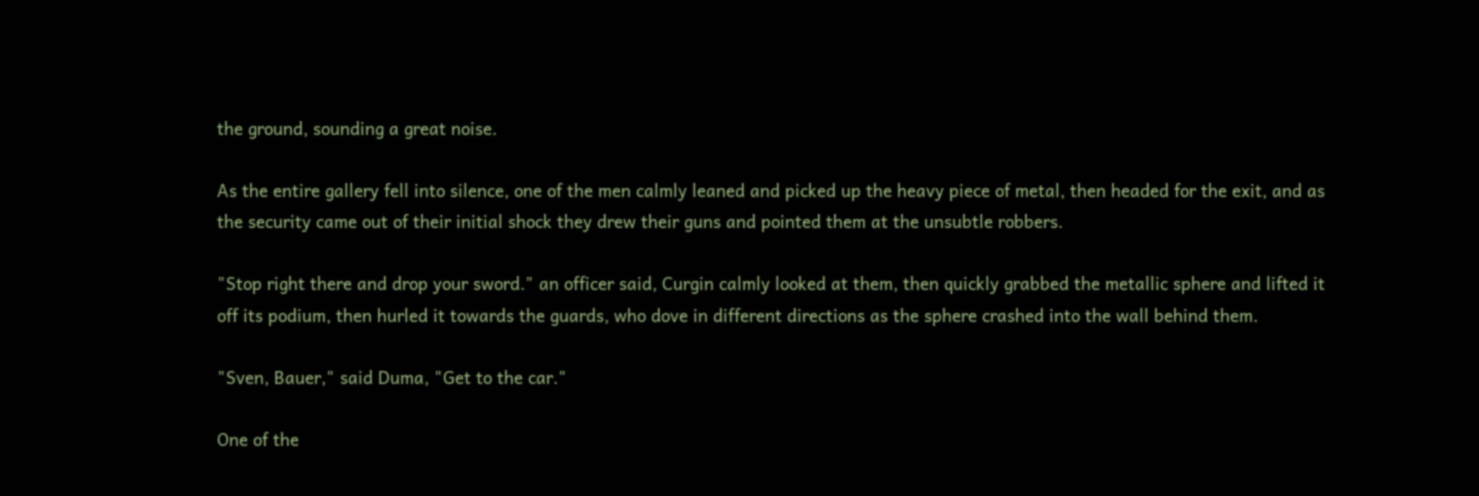the ground, sounding a great noise.

As the entire gallery fell into silence, one of the men calmly leaned and picked up the heavy piece of metal, then headed for the exit, and as the security came out of their initial shock they drew their guns and pointed them at the unsubtle robbers.

"Stop right there and drop your sword." an officer said, Curgin calmly looked at them, then quickly grabbed the metallic sphere and lifted it off its podium, then hurled it towards the guards, who dove in different directions as the sphere crashed into the wall behind them.

"Sven, Bauer," said Duma, "Get to the car."

One of the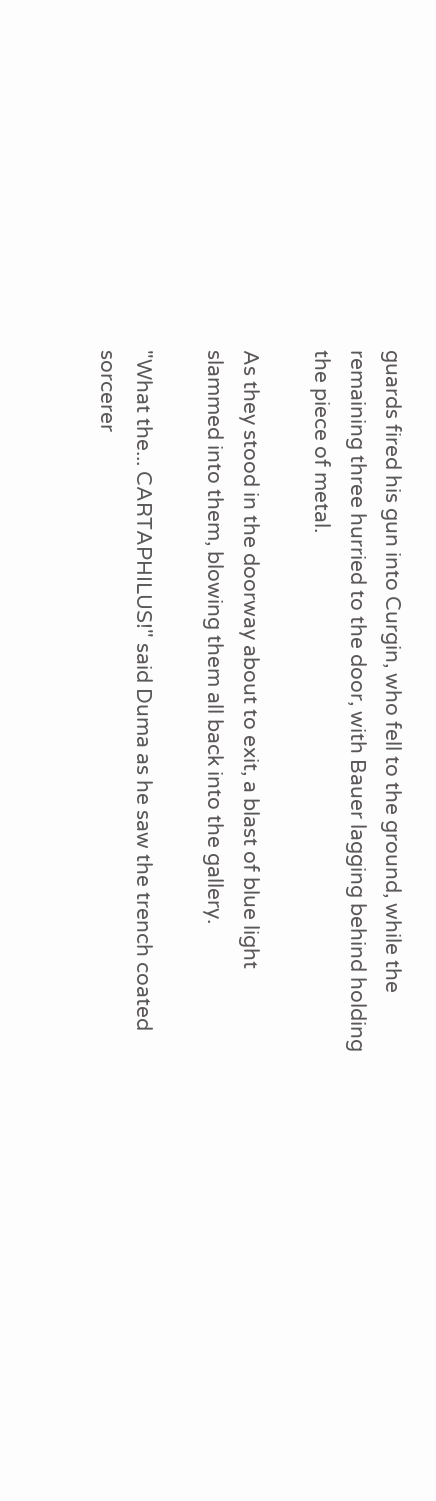guards fired his gun into Curgin, who fell to the ground, while the remaining three hurried to the door, with Bauer lagging behind holding the piece of metal.

As they stood in the doorway about to exit, a blast of blue light slammed into them, blowing them all back into the gallery.

"What the... CARTAPHILUS!" said Duma as he saw the trench coated sorcerer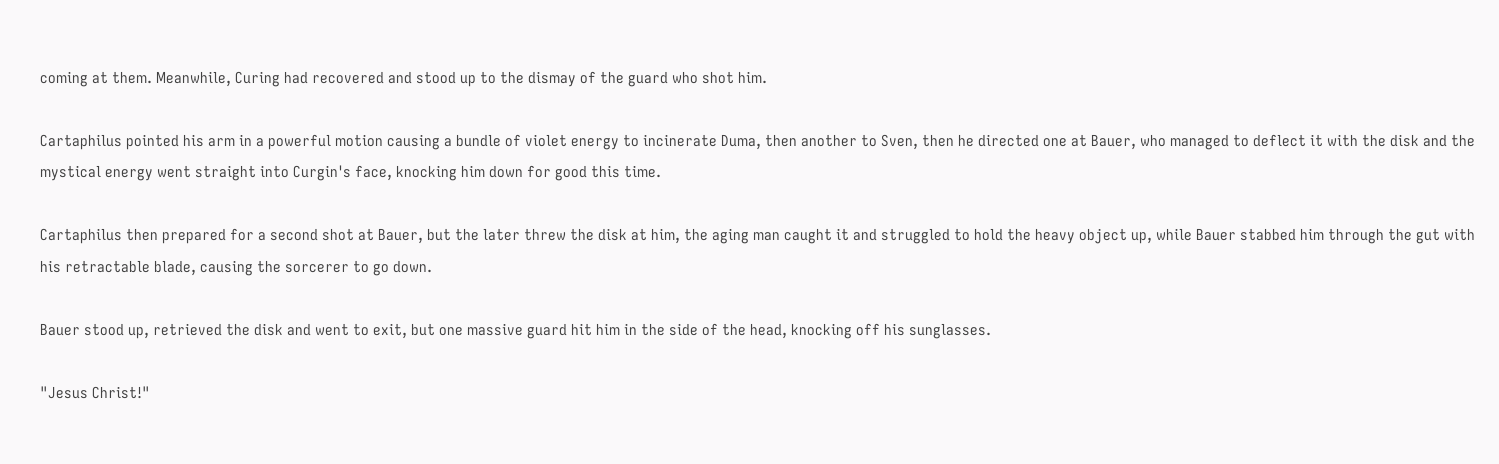coming at them. Meanwhile, Curing had recovered and stood up to the dismay of the guard who shot him.

Cartaphilus pointed his arm in a powerful motion causing a bundle of violet energy to incinerate Duma, then another to Sven, then he directed one at Bauer, who managed to deflect it with the disk and the mystical energy went straight into Curgin's face, knocking him down for good this time.

Cartaphilus then prepared for a second shot at Bauer, but the later threw the disk at him, the aging man caught it and struggled to hold the heavy object up, while Bauer stabbed him through the gut with his retractable blade, causing the sorcerer to go down.

Bauer stood up, retrieved the disk and went to exit, but one massive guard hit him in the side of the head, knocking off his sunglasses.

"Jesus Christ!"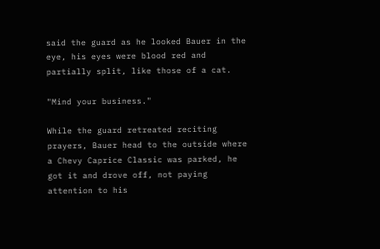said the guard as he looked Bauer in the eye, his eyes were blood red and partially split, like those of a cat.

"Mind your business."

While the guard retreated reciting prayers, Bauer head to the outside where a Chevy Caprice Classic was parked, he got it and drove off, not paying attention to his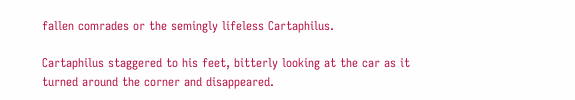fallen comrades or the semingly lifeless Cartaphilus.

Cartaphilus staggered to his feet, bitterly looking at the car as it turned around the corner and disappeared.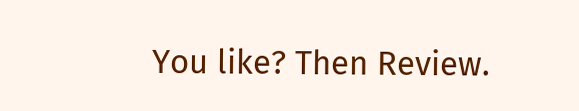You like? Then Review.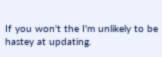If you won't the I'm unlikely to be hastey at updating.